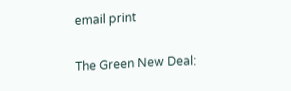email print

The Green New Deal: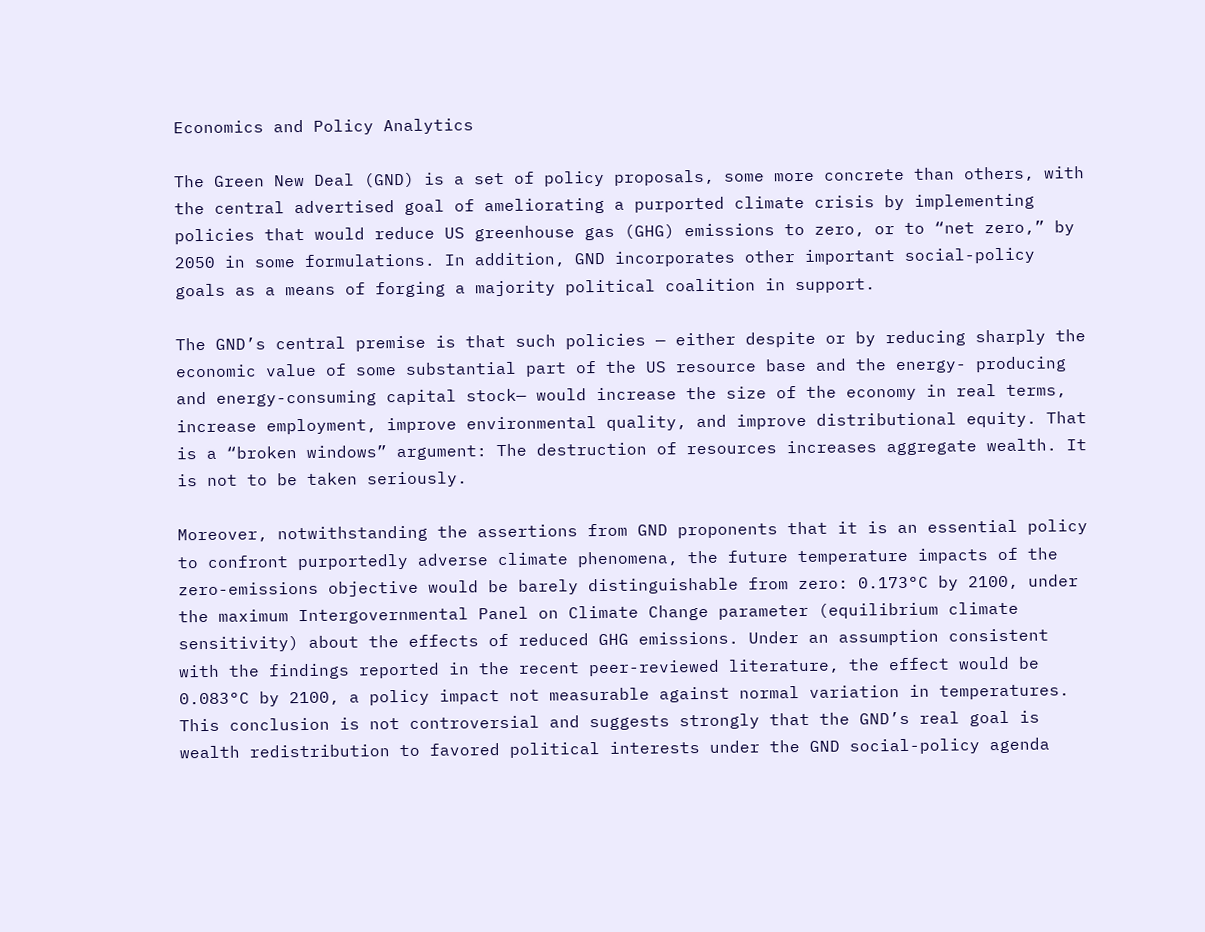Economics and Policy Analytics

The Green New Deal (GND) is a set of policy proposals, some more concrete than others, with the central advertised goal of ameliorating a purported climate crisis by implementing policies that would reduce US greenhouse gas (GHG) emissions to zero, or to “net zero,” by 2050 in some formulations. In addition, GND incorporates other important social-policy goals as a means of forging a majority political coalition in support.

The GND’s central premise is that such policies — either despite or by reducing sharply the economic value of some substantial part of the US resource base and the energy- producing and energy-consuming capital stock— would increase the size of the economy in real terms, increase employment, improve environmental quality, and improve distributional equity. That is a “broken windows” argument: The destruction of resources increases aggregate wealth. It is not to be taken seriously.

Moreover, notwithstanding the assertions from GND proponents that it is an essential policy to confront purportedly adverse climate phenomena, the future temperature impacts of the zero-emissions objective would be barely distinguishable from zero: 0.173°C by 2100, under the maximum Intergovernmental Panel on Climate Change parameter (equilibrium climate sensitivity) about the effects of reduced GHG emissions. Under an assumption consistent with the findings reported in the recent peer-reviewed literature, the effect would be 0.083°C by 2100, a policy impact not measurable against normal variation in temperatures. This conclusion is not controversial and suggests strongly that the GND’s real goal is wealth redistribution to favored political interests under the GND social-policy agenda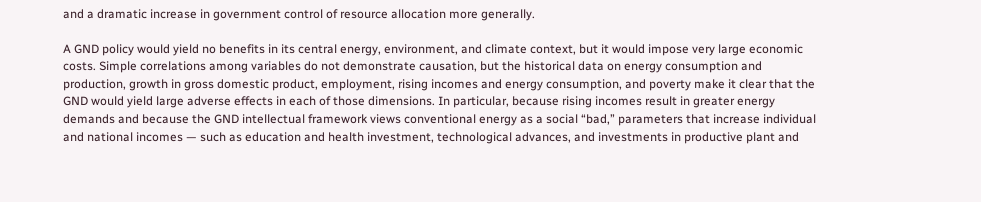and a dramatic increase in government control of resource allocation more generally.

A GND policy would yield no benefits in its central energy, environment, and climate context, but it would impose very large economic costs. Simple correlations among variables do not demonstrate causation, but the historical data on energy consumption and production, growth in gross domestic product, employment, rising incomes and energy consumption, and poverty make it clear that the GND would yield large adverse effects in each of those dimensions. In particular, because rising incomes result in greater energy demands and because the GND intellectual framework views conventional energy as a social “bad,” parameters that increase individual and national incomes — such as education and health investment, technological advances, and investments in productive plant and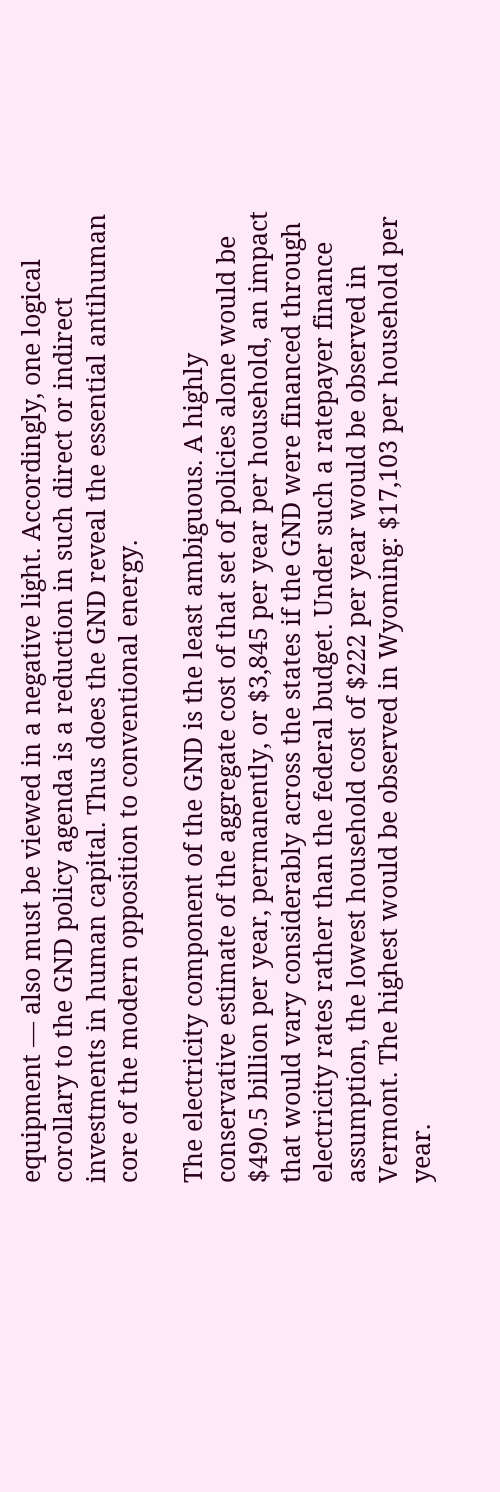equipment — also must be viewed in a negative light. Accordingly, one logical corollary to the GND policy agenda is a reduction in such direct or indirect investments in human capital. Thus does the GND reveal the essential antihuman core of the modern opposition to conventional energy.

The electricity component of the GND is the least ambiguous. A highly conservative estimate of the aggregate cost of that set of policies alone would be $490.5 billion per year, permanently, or $3,845 per year per household, an impact that would vary considerably across the states if the GND were financed through electricity rates rather than the federal budget. Under such a ratepayer finance assumption, the lowest household cost of $222 per year would be observed in Vermont. The highest would be observed in Wyoming: $17,103 per household per year.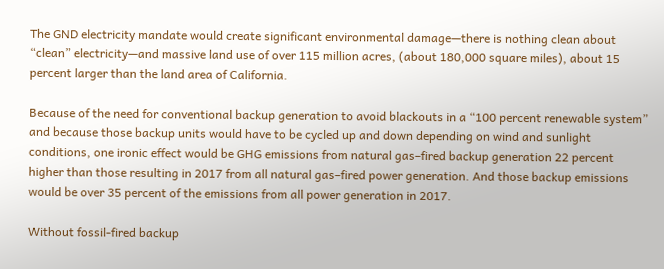The GND electricity mandate would create significant environmental damage—there is nothing clean about “clean” electricity—and massive land use of over 115 million acres, (about 180,000 square miles), about 15 percent larger than the land area of California.

Because of the need for conventional backup generation to avoid blackouts in a “100 percent renewable system” and because those backup units would have to be cycled up and down depending on wind and sunlight conditions, one ironic effect would be GHG emissions from natural gas–fired backup generation 22 percent higher than those resulting in 2017 from all natural gas–fired power generation. And those backup emissions would be over 35 percent of the emissions from all power generation in 2017.

Without fossil-fired backup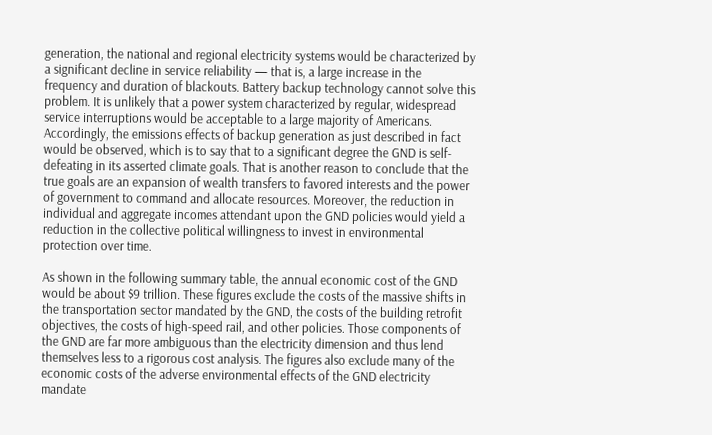generation, the national and regional electricity systems would be characterized by a significant decline in service reliability — that is, a large increase in the frequency and duration of blackouts. Battery backup technology cannot solve this problem. It is unlikely that a power system characterized by regular, widespread service interruptions would be acceptable to a large majority of Americans. Accordingly, the emissions effects of backup generation as just described in fact would be observed, which is to say that to a significant degree the GND is self-defeating in its asserted climate goals. That is another reason to conclude that the true goals are an expansion of wealth transfers to favored interests and the power of government to command and allocate resources. Moreover, the reduction in individual and aggregate incomes attendant upon the GND policies would yield a reduction in the collective political willingness to invest in environmental protection over time.

As shown in the following summary table, the annual economic cost of the GND would be about $9 trillion. These figures exclude the costs of the massive shifts in the transportation sector mandated by the GND, the costs of the building retrofit objectives, the costs of high-speed rail, and other policies. Those components of the GND are far more ambiguous than the electricity dimension and thus lend themselves less to a rigorous cost analysis. The figures also exclude many of the economic costs of the adverse environmental effects of the GND electricity mandate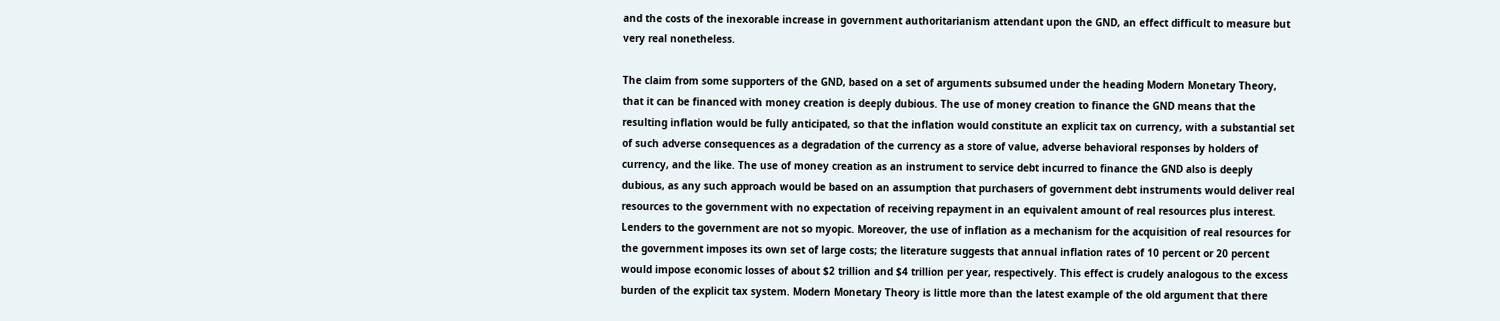and the costs of the inexorable increase in government authoritarianism attendant upon the GND, an effect difficult to measure but very real nonetheless.

The claim from some supporters of the GND, based on a set of arguments subsumed under the heading Modern Monetary Theory, that it can be financed with money creation is deeply dubious. The use of money creation to finance the GND means that the resulting inflation would be fully anticipated, so that the inflation would constitute an explicit tax on currency, with a substantial set of such adverse consequences as a degradation of the currency as a store of value, adverse behavioral responses by holders of currency, and the like. The use of money creation as an instrument to service debt incurred to finance the GND also is deeply dubious, as any such approach would be based on an assumption that purchasers of government debt instruments would deliver real resources to the government with no expectation of receiving repayment in an equivalent amount of real resources plus interest. Lenders to the government are not so myopic. Moreover, the use of inflation as a mechanism for the acquisition of real resources for the government imposes its own set of large costs; the literature suggests that annual inflation rates of 10 percent or 20 percent would impose economic losses of about $2 trillion and $4 trillion per year, respectively. This effect is crudely analogous to the excess burden of the explicit tax system. Modern Monetary Theory is little more than the latest example of the old argument that there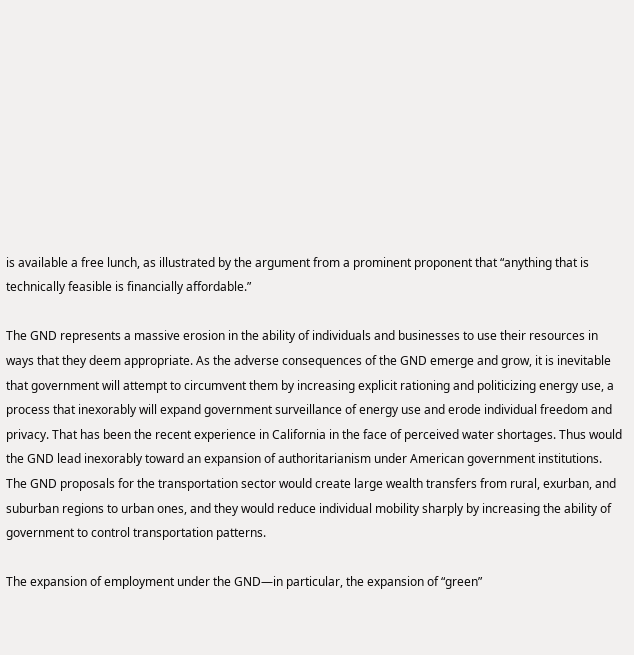is available a free lunch, as illustrated by the argument from a prominent proponent that “anything that is technically feasible is financially affordable.”

The GND represents a massive erosion in the ability of individuals and businesses to use their resources in ways that they deem appropriate. As the adverse consequences of the GND emerge and grow, it is inevitable that government will attempt to circumvent them by increasing explicit rationing and politicizing energy use, a process that inexorably will expand government surveillance of energy use and erode individual freedom and privacy. That has been the recent experience in California in the face of perceived water shortages. Thus would the GND lead inexorably toward an expansion of authoritarianism under American government institutions. The GND proposals for the transportation sector would create large wealth transfers from rural, exurban, and suburban regions to urban ones, and they would reduce individual mobility sharply by increasing the ability of government to control transportation patterns.

The expansion of employment under the GND—in particular, the expansion of “green”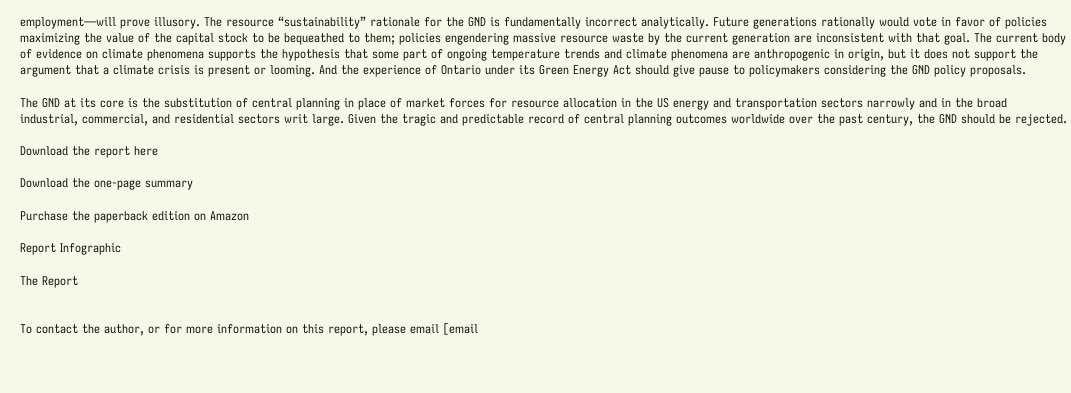employment—will prove illusory. The resource “sustainability” rationale for the GND is fundamentally incorrect analytically. Future generations rationally would vote in favor of policies maximizing the value of the capital stock to be bequeathed to them; policies engendering massive resource waste by the current generation are inconsistent with that goal. The current body of evidence on climate phenomena supports the hypothesis that some part of ongoing temperature trends and climate phenomena are anthropogenic in origin, but it does not support the argument that a climate crisis is present or looming. And the experience of Ontario under its Green Energy Act should give pause to policymakers considering the GND policy proposals.

The GND at its core is the substitution of central planning in place of market forces for resource allocation in the US energy and transportation sectors narrowly and in the broad industrial, commercial, and residential sectors writ large. Given the tragic and predictable record of central planning outcomes worldwide over the past century, the GND should be rejected.

Download the report here

Download the one-page summary

Purchase the paperback edition on Amazon

Report Infographic

The Report


To contact the author, or for more information on this report, please email [email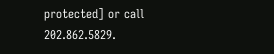protected] or call 202.862.5829.